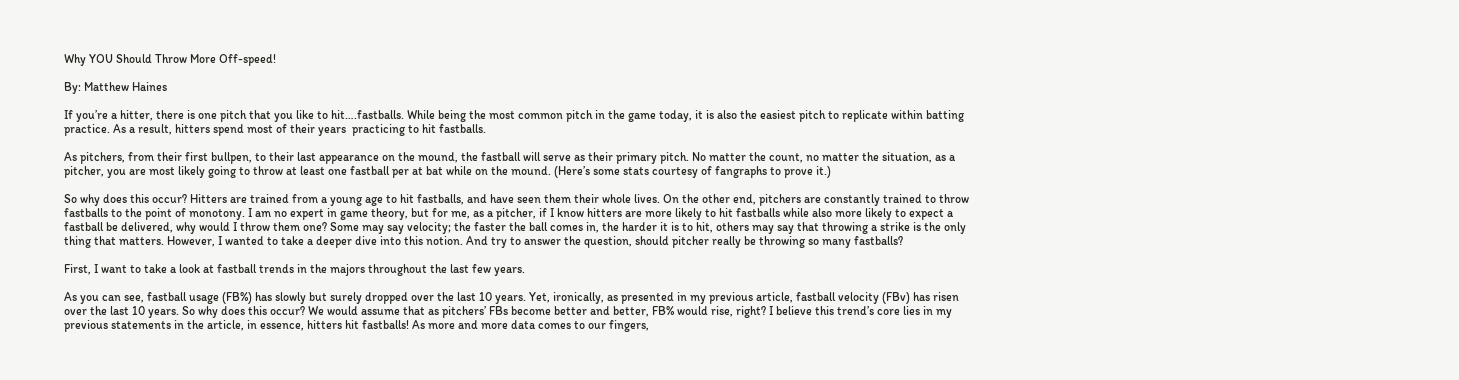Why YOU Should Throw More Off-speed!

By: Matthew Haines

If you’re a hitter, there is one pitch that you like to hit….fastballs. While being the most common pitch in the game today, it is also the easiest pitch to replicate within batting practice. As a result, hitters spend most of their years  practicing to hit fastballs.

As pitchers, from their first bullpen, to their last appearance on the mound, the fastball will serve as their primary pitch. No matter the count, no matter the situation, as a pitcher, you are most likely going to throw at least one fastball per at bat while on the mound. (Here’s some stats courtesy of fangraphs to prove it.)

So why does this occur? Hitters are trained from a young age to hit fastballs, and have seen them their whole lives. On the other end, pitchers are constantly trained to throw fastballs to the point of monotony. I am no expert in game theory, but for me, as a pitcher, if I know hitters are more likely to hit fastballs while also more likely to expect a fastball be delivered, why would I throw them one? Some may say velocity; the faster the ball comes in, the harder it is to hit, others may say that throwing a strike is the only thing that matters. However, I wanted to take a deeper dive into this notion. And try to answer the question, should pitcher really be throwing so many fastballs?

First, I want to take a look at fastball trends in the majors throughout the last few years.

As you can see, fastball usage (FB%) has slowly but surely dropped over the last 10 years. Yet, ironically, as presented in my previous article, fastball velocity (FBv) has risen over the last 10 years. So why does this occur? We would assume that as pitchers’ FBs become better and better, FB% would rise, right? I believe this trend’s core lies in my previous statements in the article, in essence, hitters hit fastballs! As more and more data comes to our fingers,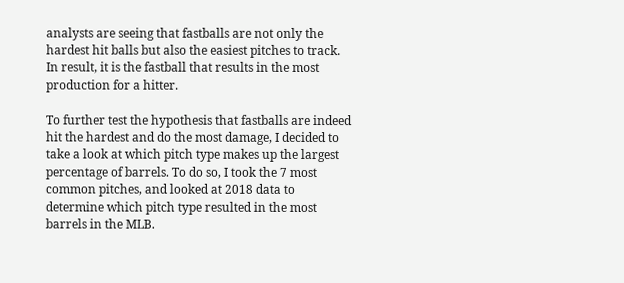analysts are seeing that fastballs are not only the hardest hit balls but also the easiest pitches to track. In result, it is the fastball that results in the most production for a hitter.

To further test the hypothesis that fastballs are indeed hit the hardest and do the most damage, I decided to take a look at which pitch type makes up the largest percentage of barrels. To do so, I took the 7 most common pitches, and looked at 2018 data to determine which pitch type resulted in the most barrels in the MLB.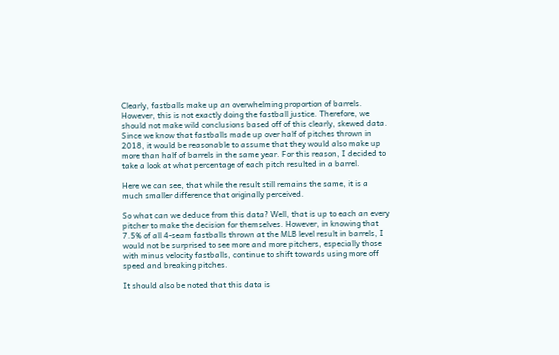Clearly, fastballs make up an overwhelming proportion of barrels. However, this is not exactly doing the fastball justice. Therefore, we should not make wild conclusions based off of this clearly, skewed data. Since we know that fastballs made up over half of pitches thrown in 2018, it would be reasonable to assume that they would also make up more than half of barrels in the same year. For this reason, I decided to take a look at what percentage of each pitch resulted in a barrel.

Here we can see, that while the result still remains the same, it is a much smaller difference that originally perceived.

So what can we deduce from this data? Well, that is up to each an every pitcher to make the decision for themselves. However, in knowing that 7.5% of all 4-seam fastballs thrown at the MLB level result in barrels, I would not be surprised to see more and more pitchers, especially those with minus velocity fastballs, continue to shift towards using more off speed and breaking pitches.

It should also be noted that this data is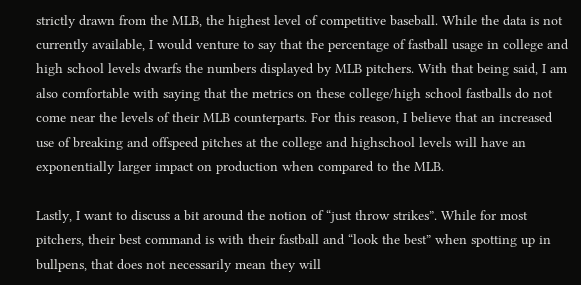strictly drawn from the MLB, the highest level of competitive baseball. While the data is not currently available, I would venture to say that the percentage of fastball usage in college and high school levels dwarfs the numbers displayed by MLB pitchers. With that being said, I am also comfortable with saying that the metrics on these college/high school fastballs do not come near the levels of their MLB counterparts. For this reason, I believe that an increased use of breaking and offspeed pitches at the college and highschool levels will have an exponentially larger impact on production when compared to the MLB.

Lastly, I want to discuss a bit around the notion of “just throw strikes”. While for most pitchers, their best command is with their fastball and “look the best” when spotting up in bullpens, that does not necessarily mean they will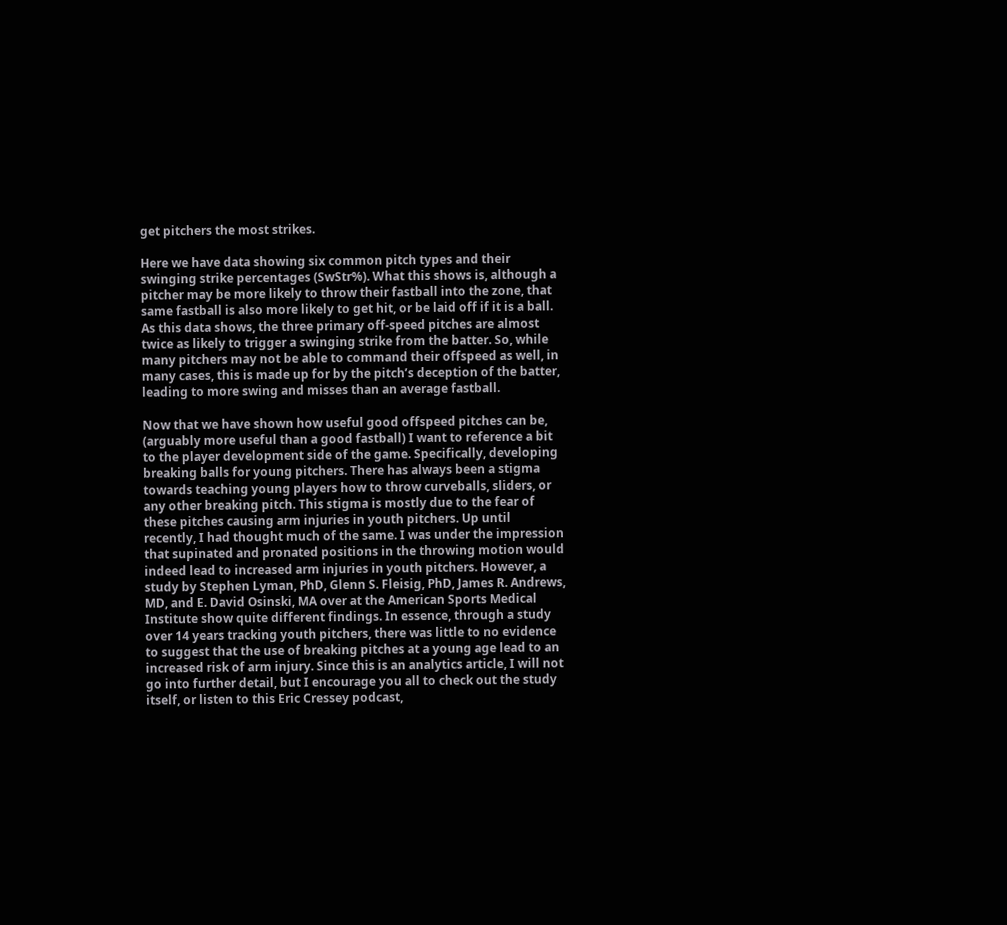get pitchers the most strikes.

Here we have data showing six common pitch types and their swinging strike percentages (SwStr%). What this shows is, although a pitcher may be more likely to throw their fastball into the zone, that same fastball is also more likely to get hit, or be laid off if it is a ball. As this data shows, the three primary off-speed pitches are almost twice as likely to trigger a swinging strike from the batter. So, while many pitchers may not be able to command their offspeed as well, in many cases, this is made up for by the pitch’s deception of the batter, leading to more swing and misses than an average fastball.

Now that we have shown how useful good offspeed pitches can be, (arguably more useful than a good fastball) I want to reference a bit to the player development side of the game. Specifically, developing breaking balls for young pitchers. There has always been a stigma towards teaching young players how to throw curveballs, sliders, or any other breaking pitch. This stigma is mostly due to the fear of these pitches causing arm injuries in youth pitchers. Up until recently, I had thought much of the same. I was under the impression that supinated and pronated positions in the throwing motion would indeed lead to increased arm injuries in youth pitchers. However, a study by Stephen Lyman, PhD, Glenn S. Fleisig, PhD, James R. Andrews, MD, and E. David Osinski, MA over at the American Sports Medical Institute show quite different findings. In essence, through a study over 14 years tracking youth pitchers, there was little to no evidence to suggest that the use of breaking pitches at a young age lead to an increased risk of arm injury. Since this is an analytics article, I will not go into further detail, but I encourage you all to check out the study itself, or listen to this Eric Cressey podcast,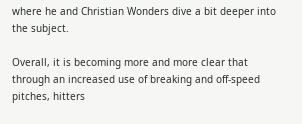where he and Christian Wonders dive a bit deeper into the subject.

Overall, it is becoming more and more clear that through an increased use of breaking and off-speed pitches, hitters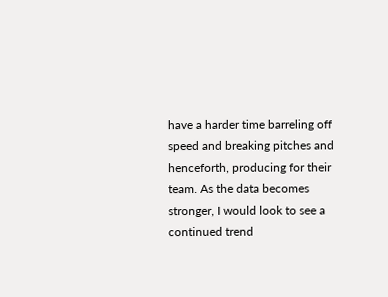have a harder time barreling off speed and breaking pitches and henceforth, producing for their team. As the data becomes stronger, I would look to see a continued trend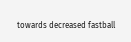towards decreased fastball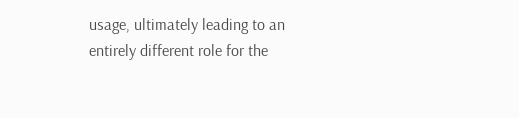usage, ultimately leading to an entirely different role for the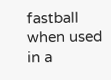fastball when used in a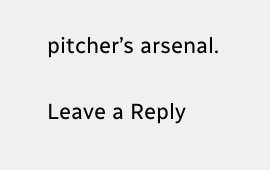pitcher’s arsenal.

Leave a Reply